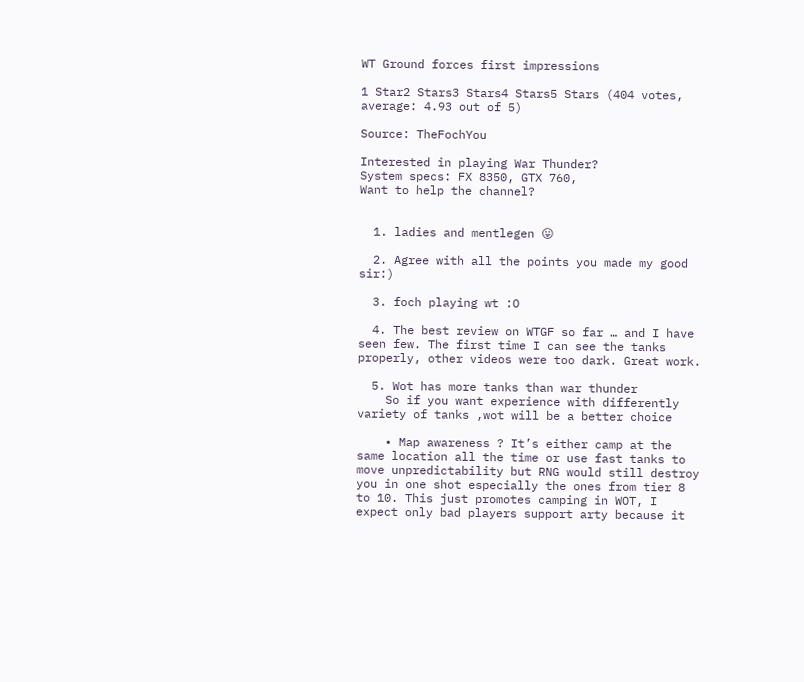WT Ground forces first impressions

1 Star2 Stars3 Stars4 Stars5 Stars (404 votes, average: 4.93 out of 5)

Source: TheFochYou

Interested in playing War Thunder?
System specs: FX 8350, GTX 760,
Want to help the channel?


  1. ladies and mentlegen 😛

  2. Agree with all the points you made my good sir:)

  3. foch playing wt :O

  4. The best review on WTGF so far … and I have seen few. The first time I can see the tanks properly, other videos were too dark. Great work.

  5. Wot has more tanks than war thunder
    So if you want experience with differently variety of tanks ,wot will be a better choice

    • Map awareness ? It’s either camp at the same location all the time or use fast tanks to move unpredictability but RNG would still destroy you in one shot especially the ones from tier 8 to 10. This just promotes camping in WOT, I expect only bad players support arty because it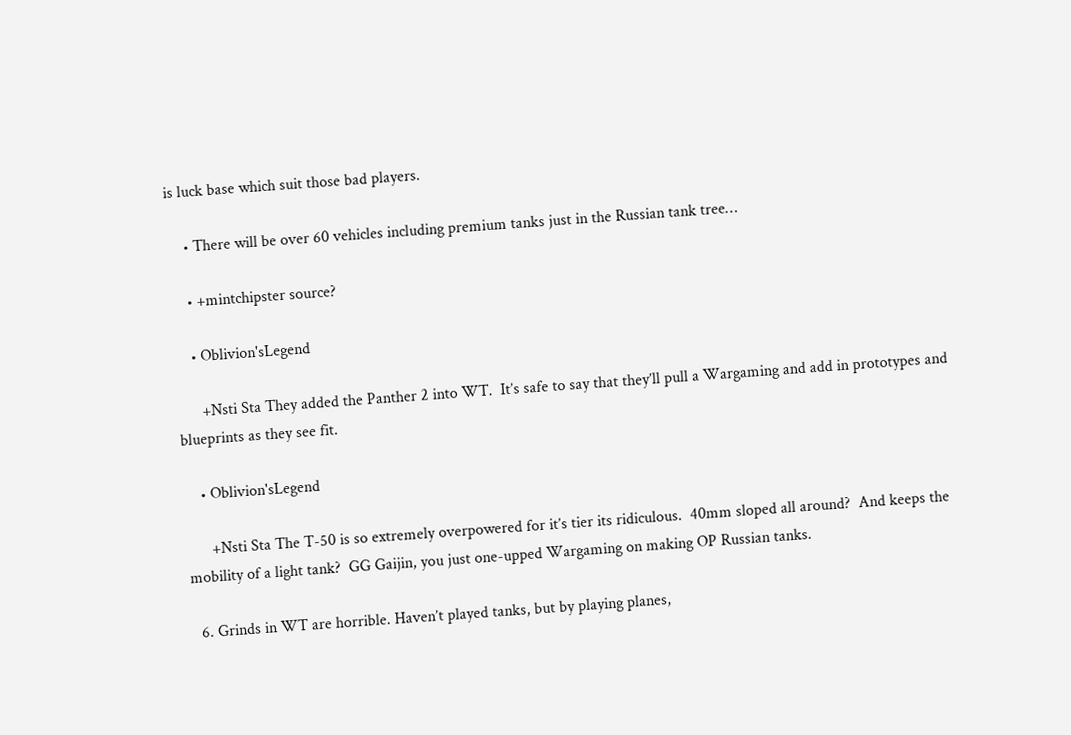is luck base which suit those bad players.

    • There will be over 60 vehicles including premium tanks just in the Russian tank tree…

    • +mintchipster source?

    • Oblivion'sLegend

      +Nsti Sta They added the Panther 2 into WT.  It’s safe to say that they’ll pull a Wargaming and add in prototypes and blueprints as they see fit.

    • Oblivion'sLegend

      +Nsti Sta The T-50 is so extremely overpowered for it’s tier its ridiculous.  40mm sloped all around?  And keeps the mobility of a light tank?  GG Gaijin, you just one-upped Wargaming on making OP Russian tanks.

  6. Grinds in WT are horrible. Haven’t played tanks, but by playing planes,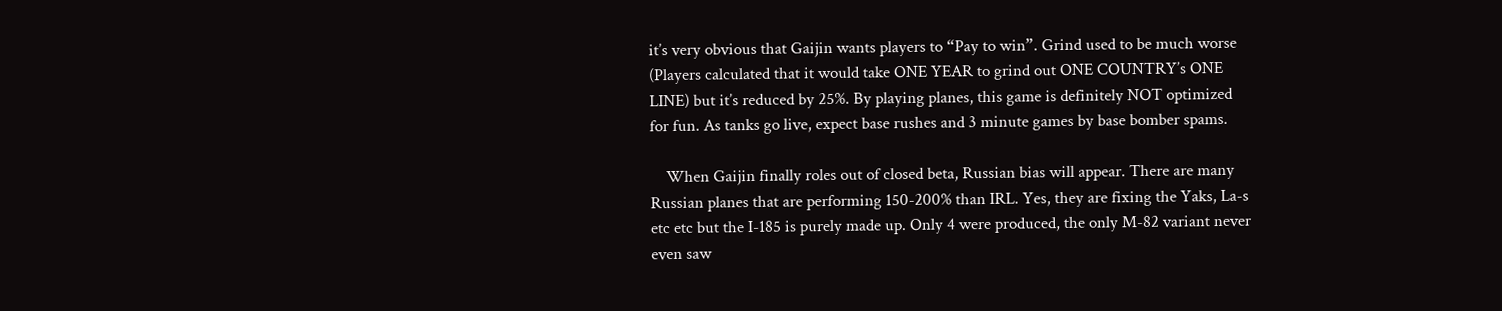it’s very obvious that Gaijin wants players to “Pay to win”. Grind used to be much worse (Players calculated that it would take ONE YEAR to grind out ONE COUNTRY’s ONE LINE) but it’s reduced by 25%. By playing planes, this game is definitely NOT optimized for fun. As tanks go live, expect base rushes and 3 minute games by base bomber spams.

    When Gaijin finally roles out of closed beta, Russian bias will appear. There are many Russian planes that are performing 150-200% than IRL. Yes, they are fixing the Yaks, La-s etc etc but the I-185 is purely made up. Only 4 were produced, the only M-82 variant never even saw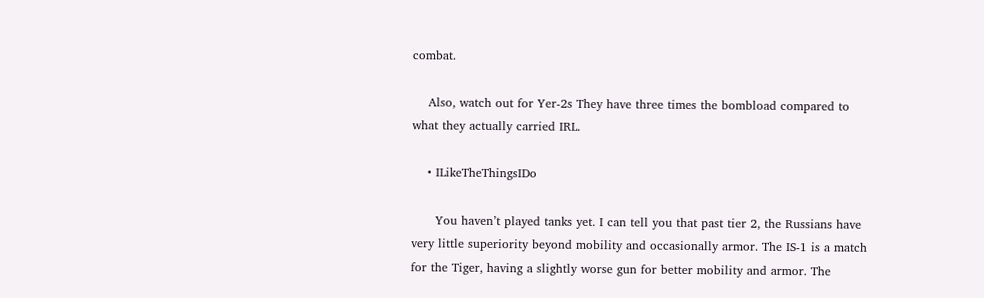combat.

    Also, watch out for Yer-2s They have three times the bombload compared to what they actually carried IRL.

    • ILikeTheThingsIDo

      You haven’t played tanks yet. I can tell you that past tier 2, the Russians have very little superiority beyond mobility and occasionally armor. The IS-1 is a match for the Tiger, having a slightly worse gun for better mobility and armor. The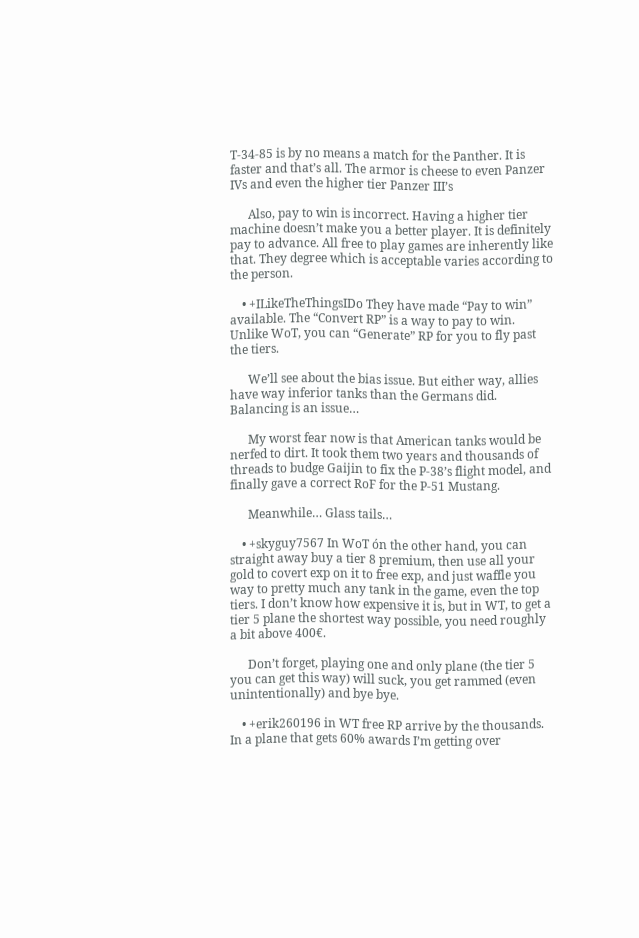T-34-85 is by no means a match for the Panther. It is faster and that’s all. The armor is cheese to even Panzer IVs and even the higher tier Panzer III’s

      Also, pay to win is incorrect. Having a higher tier machine doesn’t make you a better player. It is definitely pay to advance. All free to play games are inherently like that. They degree which is acceptable varies according to the person.

    • +ILikeTheThingsIDo They have made “Pay to win” available. The “Convert RP” is a way to pay to win. Unlike WoT, you can “Generate” RP for you to fly past the tiers.

      We’ll see about the bias issue. But either way, allies have way inferior tanks than the Germans did. Balancing is an issue…

      My worst fear now is that American tanks would be nerfed to dirt. It took them two years and thousands of threads to budge Gaijin to fix the P-38’s flight model, and finally gave a correct RoF for the P-51 Mustang.

      Meanwhile… Glass tails…

    • +skyguy7567 In WoT ón the other hand, you can straight away buy a tier 8 premium, then use all your gold to covert exp on it to free exp, and just waffle you way to pretty much any tank in the game, even the top tiers. I don’t know how expensive it is, but in WT, to get a tier 5 plane the shortest way possible, you need roughly a bit above 400€.

      Don’t forget, playing one and only plane (the tier 5 you can get this way) will suck, you get rammed (even unintentionally) and bye bye.

    • +erik260196 in WT free RP arrive by the thousands. In a plane that gets 60% awards I’m getting over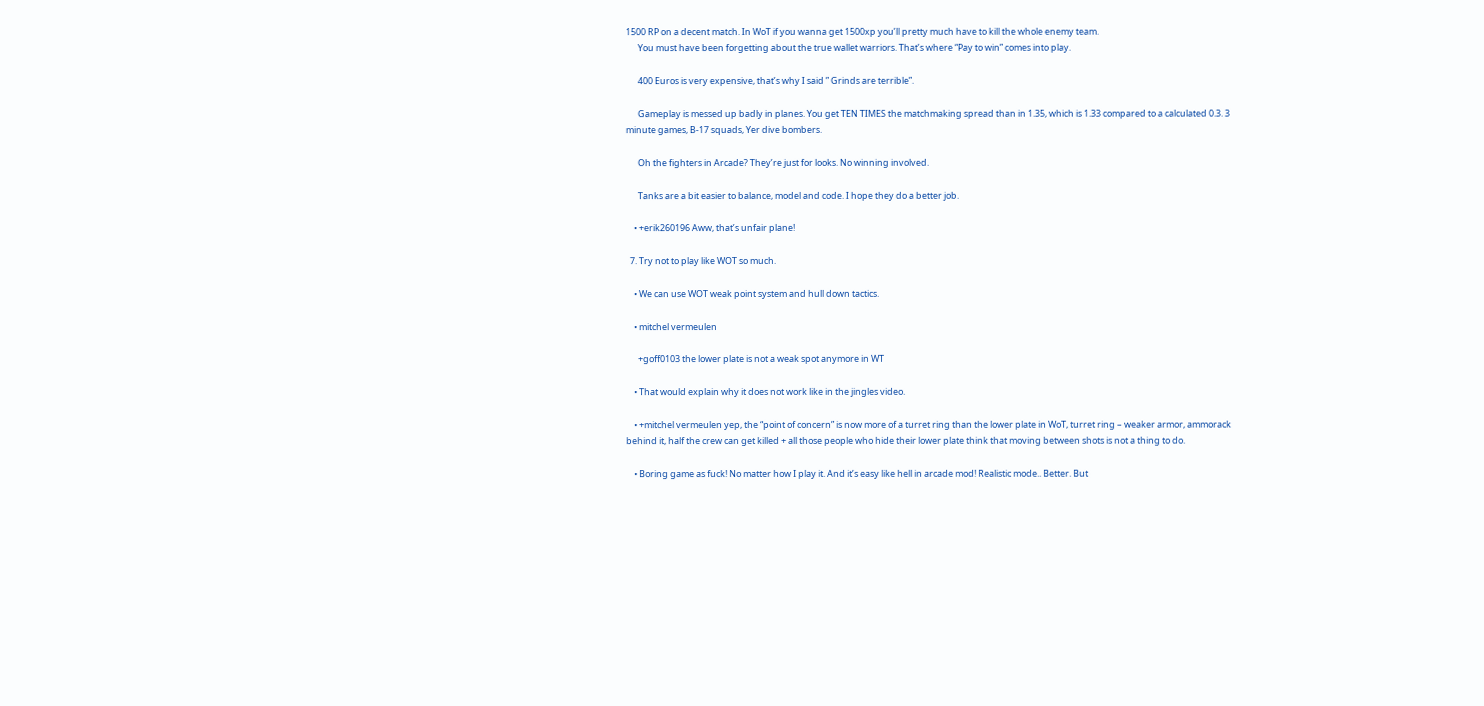1500 RP on a decent match. In WoT if you wanna get 1500xp you’ll pretty much have to kill the whole enemy team.
      You must have been forgetting about the true wallet warriors. That’s where “Pay to win” comes into play.

      400 Euros is very expensive, that’s why I said ” Grinds are terrible”.

      Gameplay is messed up badly in planes. You get TEN TIMES the matchmaking spread than in 1.35, which is 1.33 compared to a calculated 0.3. 3 minute games, B-17 squads, Yer dive bombers.

      Oh the fighters in Arcade? They’re just for looks. No winning involved.

      Tanks are a bit easier to balance, model and code. I hope they do a better job.

    • +erik260196 Aww, that’s unfair plane!

  7. Try not to play like WOT so much.

    • We can use WOT weak point system and hull down tactics.

    • mitchel vermeulen

      +goff0103 the lower plate is not a weak spot anymore in WT

    • That would explain why it does not work like in the jingles video.

    • +mitchel vermeulen yep, the “point of concern” is now more of a turret ring than the lower plate in WoT, turret ring – weaker armor, ammorack behind it, half the crew can get killed + all those people who hide their lower plate think that moving between shots is not a thing to do.

    • Boring game as fuck! No matter how I play it. And it’s easy like hell in arcade mod! Realistic mode.. Better. But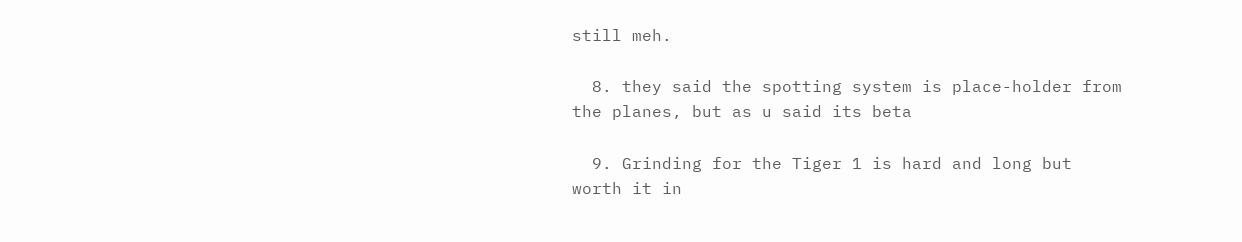still meh.

  8. they said the spotting system is place-holder from the planes, but as u said its beta

  9. Grinding for the Tiger 1 is hard and long but worth it in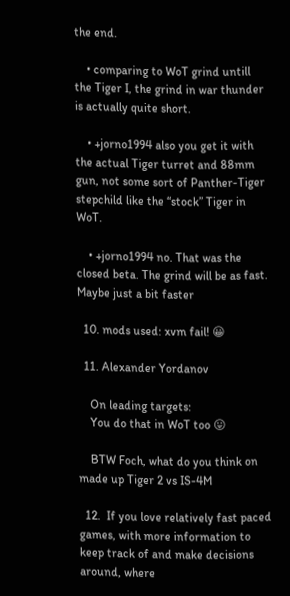the end.

    • comparing to WoT grind untill the Tiger I, the grind in war thunder is actually quite short.

    • +jorno1994 also you get it with the actual Tiger turret and 88mm gun, not some sort of Panther-Tiger stepchild like the “stock” Tiger in WoT.

    • +jorno1994 no. That was the closed beta. The grind will be as fast. Maybe just a bit faster

  10. mods used: xvm fail! 😀

  11. Alexander Yordanov

    On leading targets:
    You do that in WoT too 😛

    BTW Foch, what do you think on made up Tiger 2 vs IS-4M

  12.  If you love relatively fast paced games, with more information to keep track of and make decisions around, where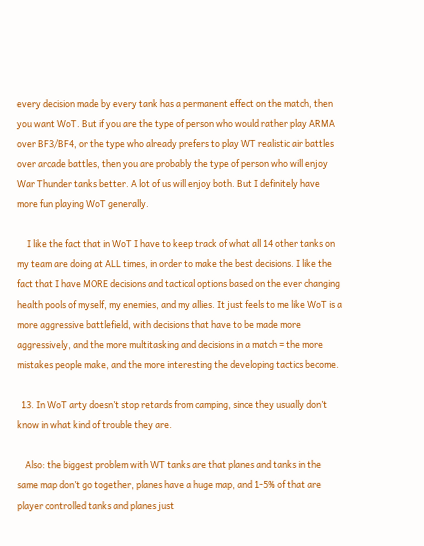every decision made by every tank has a permanent effect on the match, then you want WoT. But if you are the type of person who would rather play ARMA over BF3/BF4, or the type who already prefers to play WT realistic air battles over arcade battles, then you are probably the type of person who will enjoy War Thunder tanks better. A lot of us will enjoy both. But I definitely have more fun playing WoT generally.

     I like the fact that in WoT I have to keep track of what all 14 other tanks on my team are doing at ALL times, in order to make the best decisions. I like the fact that I have MORE decisions and tactical options based on the ever changing health pools of myself, my enemies, and my allies. It just feels to me like WoT is a more aggressive battlefield, with decisions that have to be made more aggressively, and the more multitasking and decisions in a match = the more mistakes people make, and the more interesting the developing tactics become.

  13. In WoT arty doesn’t stop retards from camping, since they usually don’t know in what kind of trouble they are.

    Also: the biggest problem with WT tanks are that planes and tanks in the same map don’t go together, planes have a huge map, and 1-5% of that are player controlled tanks and planes just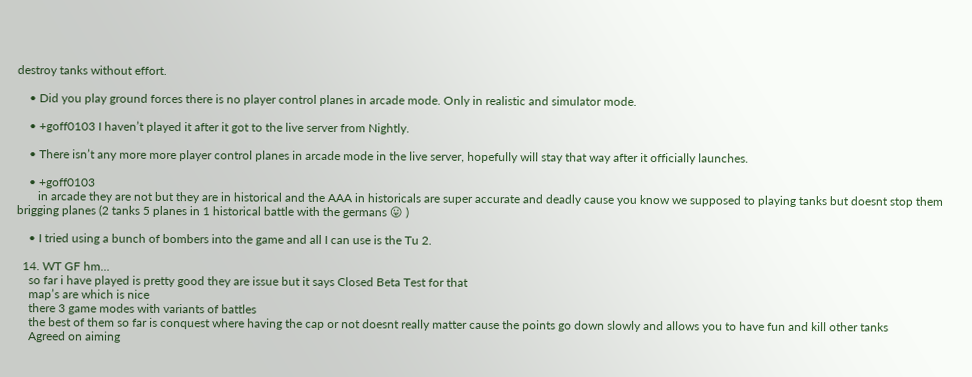destroy tanks without effort.

    • Did you play ground forces there is no player control planes in arcade mode. Only in realistic and simulator mode.

    • +goff0103 I haven’t played it after it got to the live server from Nightly.

    • There isn’t any more more player control planes in arcade mode in the live server, hopefully will stay that way after it officially launches.

    • +goff0103
       in arcade they are not but they are in historical and the AAA in historicals are super accurate and deadly cause you know we supposed to playing tanks but doesnt stop them brigging planes (2 tanks 5 planes in 1 historical battle with the germans 😛 )

    • I tried using a bunch of bombers into the game and all I can use is the Tu 2.

  14. WT GF hm…
    so far i have played is pretty good they are issue but it says Closed Beta Test for that
    map’s are which is nice
    there 3 game modes with variants of battles
    the best of them so far is conquest where having the cap or not doesnt really matter cause the points go down slowly and allows you to have fun and kill other tanks
    Agreed on aiming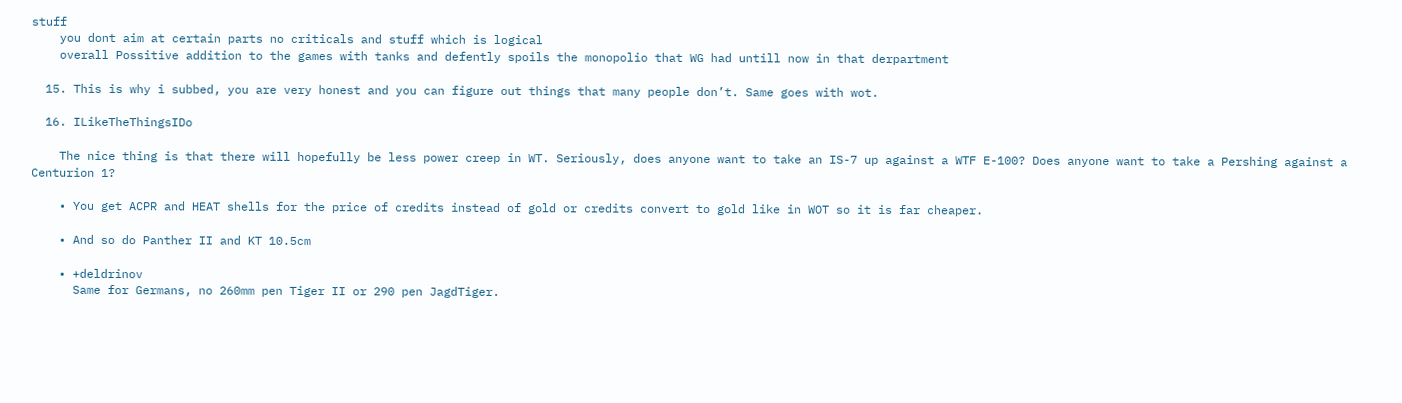stuff
    you dont aim at certain parts no criticals and stuff which is logical
    overall Possitive addition to the games with tanks and defently spoils the monopolio that WG had untill now in that derpartment

  15. This is why i subbed, you are very honest and you can figure out things that many people don’t. Same goes with wot.

  16. ILikeTheThingsIDo

    The nice thing is that there will hopefully be less power creep in WT. Seriously, does anyone want to take an IS-7 up against a WTF E-100? Does anyone want to take a Pershing against a Centurion 1?

    • You get ACPR and HEAT shells for the price of credits instead of gold or credits convert to gold like in WOT so it is far cheaper.

    • And so do Panther II and KT 10.5cm

    • +deldrinov
      Same for Germans, no 260mm pen Tiger II or 290 pen JagdTiger.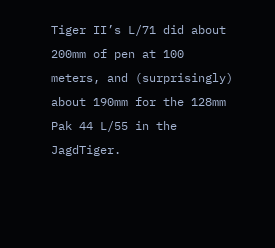Tiger II’s L/71 did about 200mm of pen at 100 meters, and (surprisingly) about 190mm for the 128mm Pak 44 L/55 in the JagdTiger.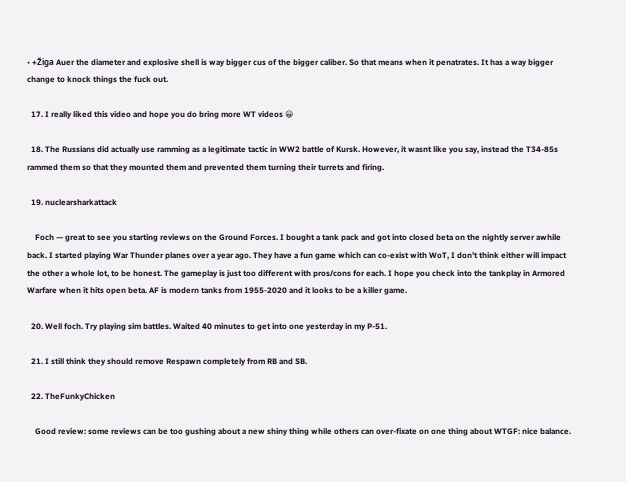• +Žiga Auer the diameter and explosive shell is way bigger cus of the bigger caliber. So that means when it penatrates. It has a way bigger change to knock things the fuck out.

  17. I really liked this video and hope you do bring more WT videos 😀

  18. The Russians did actually use ramming as a legitimate tactic in WW2 battle of Kursk. However, it wasnt like you say, instead the T34-85s rammed them so that they mounted them and prevented them turning their turrets and firing.

  19. nuclearsharkattack

    Foch — great to see you starting reviews on the Ground Forces. I bought a tank pack and got into closed beta on the nightly server awhile back. I started playing War Thunder planes over a year ago. They have a fun game which can co-exist with WoT, I don’t think either will impact the other a whole lot, to be honest. The gameplay is just too different with pros/cons for each. I hope you check into the tankplay in Armored Warfare when it hits open beta. AF is modern tanks from 1955-2020 and it looks to be a killer game.

  20. Well foch. Try playing sim battles. Waited 40 minutes to get into one yesterday in my P-51.

  21. I still think they should remove Respawn completely from RB and SB.

  22. TheFunkyChicken

    Good review: some reviews can be too gushing about a new shiny thing while others can over-fixate on one thing about WTGF: nice balance.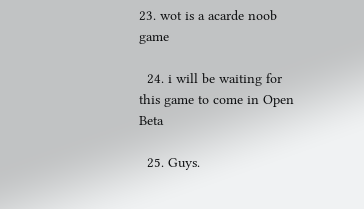23. wot is a acarde noob game

  24. i will be waiting for this game to come in Open Beta

  25. Guys.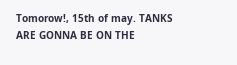Tomorow!, 15th of may. TANKS ARE GONNA BE ON THE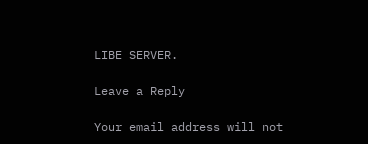LIBE SERVER.

Leave a Reply

Your email address will not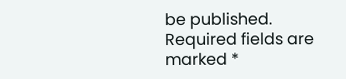be published. Required fields are marked *